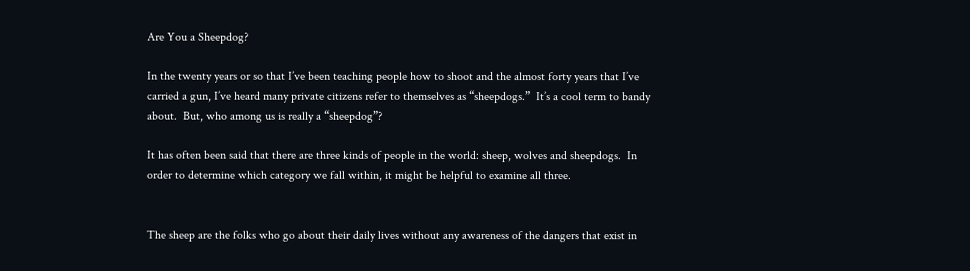Are You a Sheepdog?

In the twenty years or so that I’ve been teaching people how to shoot and the almost forty years that I’ve carried a gun, I’ve heard many private citizens refer to themselves as “sheepdogs.”  It’s a cool term to bandy about.  But, who among us is really a “sheepdog”?

It has often been said that there are three kinds of people in the world: sheep, wolves and sheepdogs.  In order to determine which category we fall within, it might be helpful to examine all three.


The sheep are the folks who go about their daily lives without any awareness of the dangers that exist in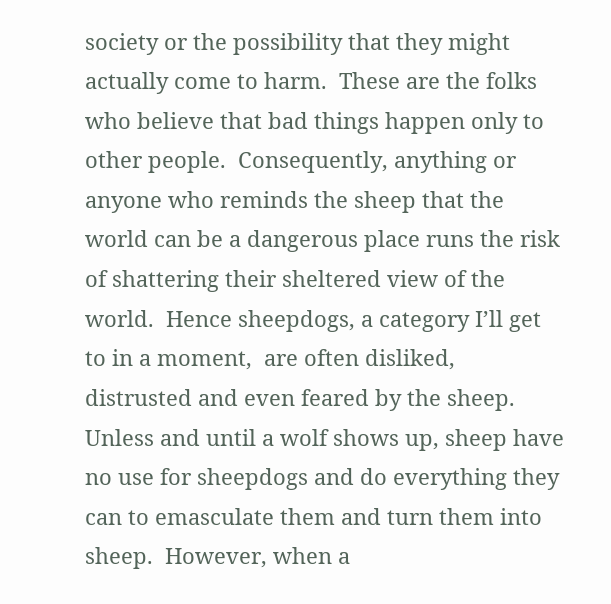society or the possibility that they might actually come to harm.  These are the folks who believe that bad things happen only to other people.  Consequently, anything or anyone who reminds the sheep that the world can be a dangerous place runs the risk of shattering their sheltered view of the world.  Hence sheepdogs, a category I’ll get to in a moment,  are often disliked, distrusted and even feared by the sheep.  Unless and until a wolf shows up, sheep have no use for sheepdogs and do everything they can to emasculate them and turn them into sheep.  However, when a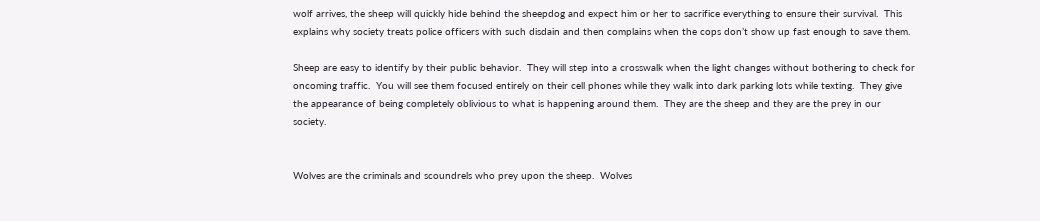wolf arrives, the sheep will quickly hide behind the sheepdog and expect him or her to sacrifice everything to ensure their survival.  This explains why society treats police officers with such disdain and then complains when the cops don’t show up fast enough to save them.

Sheep are easy to identify by their public behavior.  They will step into a crosswalk when the light changes without bothering to check for oncoming traffic.  You will see them focused entirely on their cell phones while they walk into dark parking lots while texting.  They give the appearance of being completely oblivious to what is happening around them.  They are the sheep and they are the prey in our society.


Wolves are the criminals and scoundrels who prey upon the sheep.  Wolves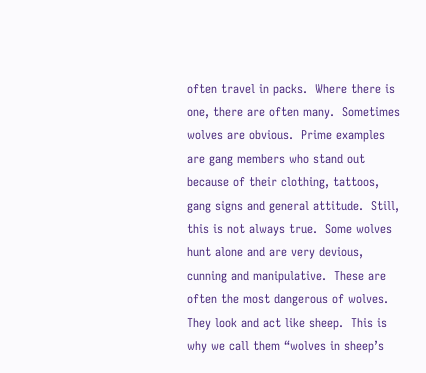often travel in packs.  Where there is one, there are often many.  Sometimes wolves are obvious.  Prime examples are gang members who stand out because of their clothing, tattoos, gang signs and general attitude.  Still, this is not always true.  Some wolves hunt alone and are very devious, cunning and manipulative.  These are often the most dangerous of wolves.  They look and act like sheep.  This is why we call them “wolves in sheep’s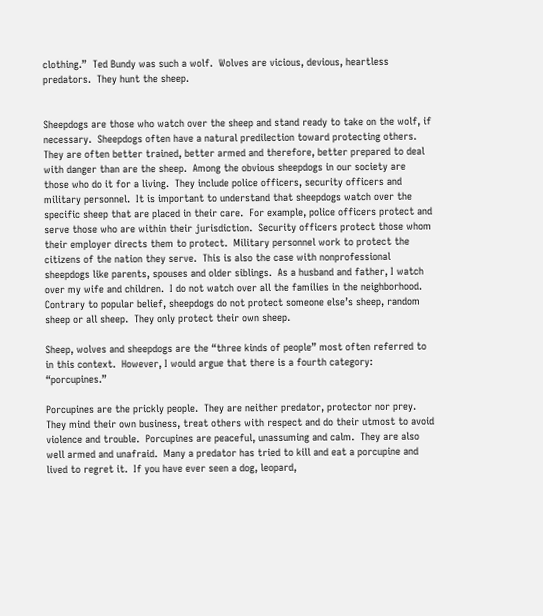clothing.”  Ted Bundy was such a wolf.  Wolves are vicious, devious, heartless predators.  They hunt the sheep.


Sheepdogs are those who watch over the sheep and stand ready to take on the wolf, if necessary.  Sheepdogs often have a natural predilection toward protecting others.  They are often better trained, better armed and therefore, better prepared to deal with danger than are the sheep.  Among the obvious sheepdogs in our society are those who do it for a living.  They include police officers, security officers and military personnel.  It is important to understand that sheepdogs watch over the specific sheep that are placed in their care.  For example, police officers protect and serve those who are within their jurisdiction.  Security officers protect those whom their employer directs them to protect.  Military personnel work to protect the citizens of the nation they serve.  This is also the case with nonprofessional sheepdogs like parents, spouses and older siblings.  As a husband and father, I watch over my wife and children.  I do not watch over all the families in the neighborhood.  Contrary to popular belief, sheepdogs do not protect someone else’s sheep, random sheep or all sheep.  They only protect their own sheep.

Sheep, wolves and sheepdogs are the “three kinds of people” most often referred to in this context.  However, I would argue that there is a fourth category: “porcupines.”

Porcupines are the prickly people.  They are neither predator, protector nor prey.  They mind their own business, treat others with respect and do their utmost to avoid violence and trouble.  Porcupines are peaceful, unassuming and calm.  They are also well armed and unafraid.  Many a predator has tried to kill and eat a porcupine and lived to regret it.  If you have ever seen a dog, leopard,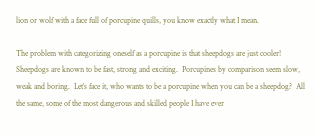lion or wolf with a face full of porcupine quills, you know exactly what I mean.

The problem with categorizing oneself as a porcupine is that sheepdogs are just cooler!  Sheepdogs are known to be fast, strong and exciting.  Porcupines by comparison seem slow, weak and boring.  Let’s face it, who wants to be a porcupine when you can be a sheepdog?  All the same, some of the most dangerous and skilled people I have ever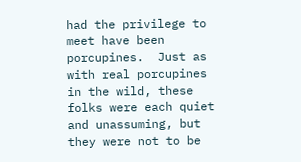had the privilege to meet have been porcupines.  Just as with real porcupines in the wild, these folks were each quiet and unassuming, but they were not to be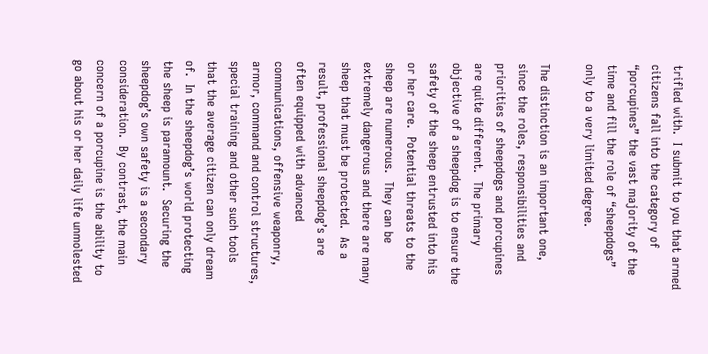trifled with.  I submit to you that armed citizens fall into the category of “porcupines” the vast majority of the time and fill the role of “sheepdogs” only to a very limited degree.

The distinction is an important one, since the roles, responsibilities and priorities of sheepdogs and porcupines are quite different.  The primary objective of a sheepdog is to ensure the safety of the sheep entrusted into his or her care.  Potential threats to the sheep are numerous.  They can be extremely dangerous and there are many sheep that must be protected.  As a result, professional sheepdog’s are often equipped with advanced communications, offensive weaponry, armor, command and control structures, special training and other such tools that the average citizen can only dream of.  In the sheepdog’s world protecting the sheep is paramount.  Securing the sheepdog’s own safety is a secondary consideration.  By contrast, the main concern of a porcupine is the ability to go about his or her daily life unmolested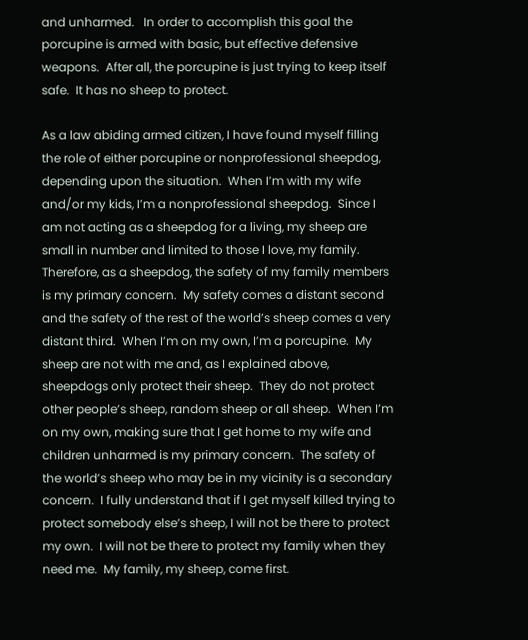and unharmed.   In order to accomplish this goal the porcupine is armed with basic, but effective defensive weapons.  After all, the porcupine is just trying to keep itself safe.  It has no sheep to protect.

As a law abiding armed citizen, I have found myself filling the role of either porcupine or nonprofessional sheepdog, depending upon the situation.  When I’m with my wife and/or my kids, I’m a nonprofessional sheepdog.  Since I am not acting as a sheepdog for a living, my sheep are small in number and limited to those I love, my family.  Therefore, as a sheepdog, the safety of my family members is my primary concern.  My safety comes a distant second and the safety of the rest of the world’s sheep comes a very distant third.  When I’m on my own, I’m a porcupine.  My sheep are not with me and, as I explained above, sheepdogs only protect their sheep.  They do not protect other people’s sheep, random sheep or all sheep.  When I’m on my own, making sure that I get home to my wife and children unharmed is my primary concern.  The safety of the world’s sheep who may be in my vicinity is a secondary concern.  I fully understand that if I get myself killed trying to protect somebody else’s sheep, I will not be there to protect my own.  I will not be there to protect my family when they need me.  My family, my sheep, come first.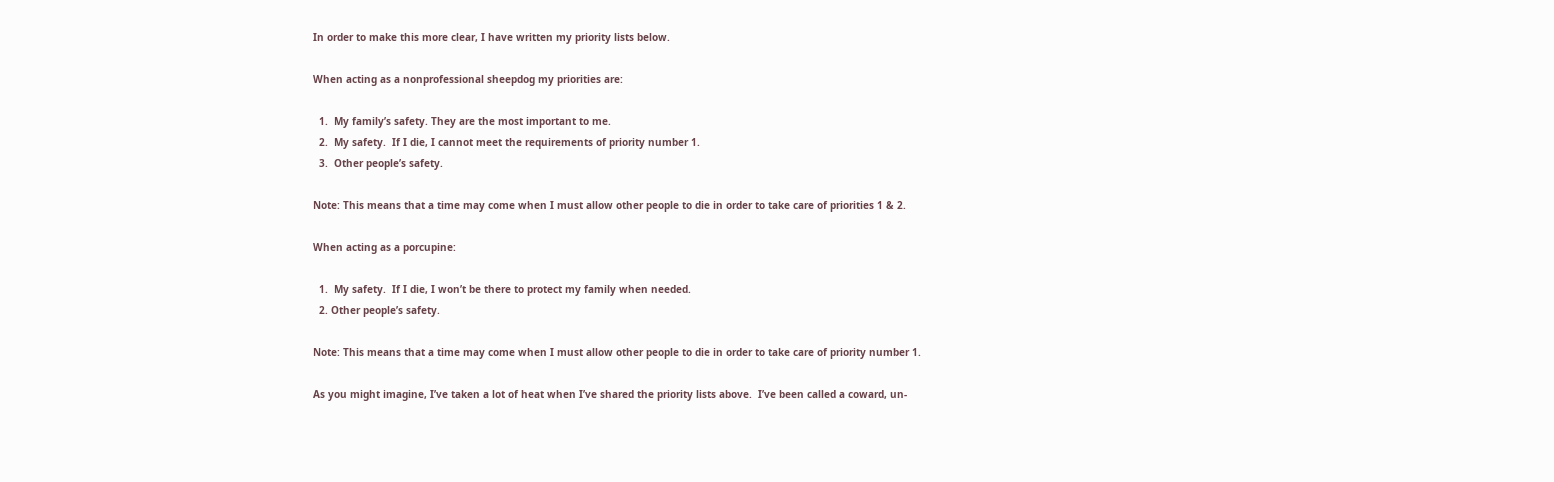In order to make this more clear, I have written my priority lists below.

When acting as a nonprofessional sheepdog my priorities are:

  1.  My family’s safety. They are the most important to me.
  2.  My safety.  If I die, I cannot meet the requirements of priority number 1.
  3.  Other people’s safety.

Note: This means that a time may come when I must allow other people to die in order to take care of priorities 1 & 2.

When acting as a porcupine:

  1.  My safety.  If I die, I won’t be there to protect my family when needed.
  2. Other people’s safety.

Note: This means that a time may come when I must allow other people to die in order to take care of priority number 1.

As you might imagine, I’ve taken a lot of heat when I’ve shared the priority lists above.  I’ve been called a coward, un-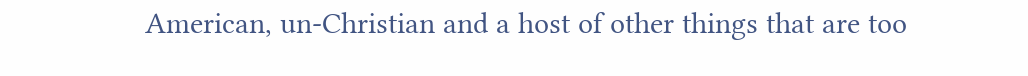American, un-Christian and a host of other things that are too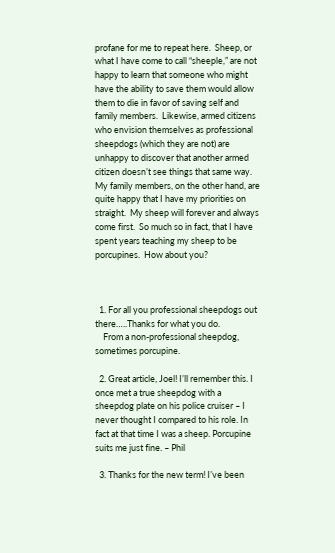profane for me to repeat here.  Sheep, or what I have come to call “sheeple,” are not happy to learn that someone who might have the ability to save them would allow them to die in favor of saving self and family members.  Likewise, armed citizens who envision themselves as professional sheepdogs (which they are not) are unhappy to discover that another armed citizen doesn’t see things that same way.  My family members, on the other hand, are quite happy that I have my priorities on straight.  My sheep will forever and always come first.  So much so in fact, that I have spent years teaching my sheep to be porcupines.  How about you?



  1. For all you professional sheepdogs out there…..Thanks for what you do.
    From a non-professional sheepdog, sometimes porcupine.

  2. Great article, Joel! I’ll remember this. I once met a true sheepdog with a sheepdog plate on his police cruiser – I never thought I compared to his role. In fact at that time I was a sheep. Porcupine suits me just fine. – Phil

  3. Thanks for the new term! I’ve been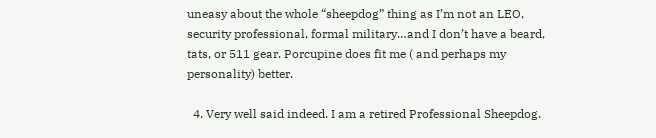uneasy about the whole “sheepdog” thing as I’m not an LEO, security professional, formal military…and I don’t have a beard, tats, or 511 gear. Porcupine does fit me ( and perhaps my personality) better.

  4. Very well said indeed. I am a retired Professional Sheepdog.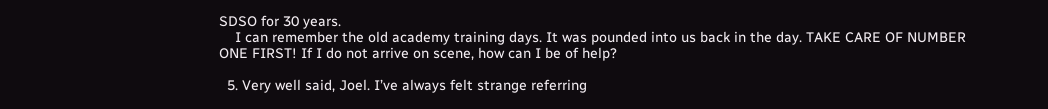SDSO for 30 years.
    I can remember the old academy training days. It was pounded into us back in the day. TAKE CARE OF NUMBER ONE FIRST! If I do not arrive on scene, how can I be of help?

  5. Very well said, Joel. I’ve always felt strange referring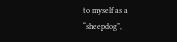to myself as a “sheepdog”,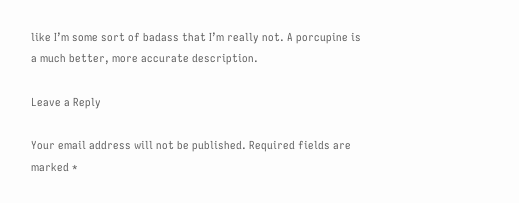like I’m some sort of badass that I’m really not. A porcupine is a much better, more accurate description.

Leave a Reply

Your email address will not be published. Required fields are marked *